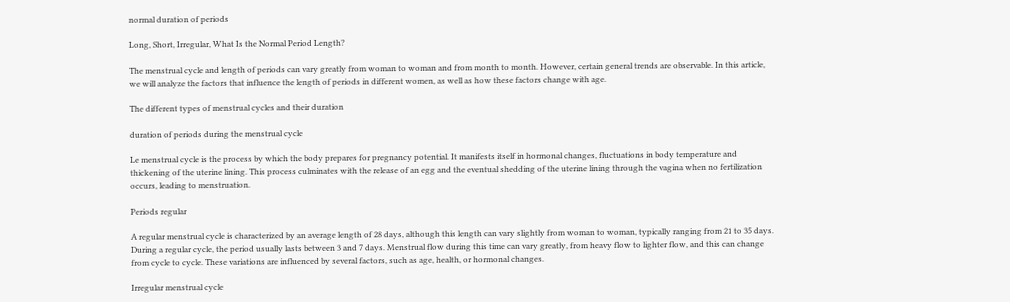normal duration of periods

Long, Short, Irregular, What Is the Normal Period Length?

The menstrual cycle and length of periods can vary greatly from woman to woman and from month to month. However, certain general trends are observable. In this article, we will analyze the factors that influence the length of periods in different women, as well as how these factors change with age.

The different types of menstrual cycles and their duration

duration of periods during the menstrual cycle

Le menstrual cycle is the process by which the body prepares for pregnancy potential. It manifests itself in hormonal changes, fluctuations in body temperature and thickening of the uterine lining. This process culminates with the release of an egg and the eventual shedding of the uterine lining through the vagina when no fertilization occurs, leading to menstruation.

Periods regular

A regular menstrual cycle is characterized by an average length of 28 days, although this length can vary slightly from woman to woman, typically ranging from 21 to 35 days. During a regular cycle, the period usually lasts between 3 and 7 days. Menstrual flow during this time can vary greatly, from heavy flow to lighter flow, and this can change from cycle to cycle. These variations are influenced by several factors, such as age, health, or hormonal changes.

Irregular menstrual cycle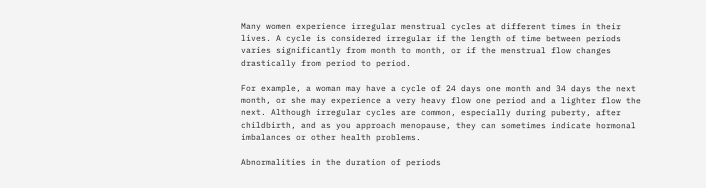Many women experience irregular menstrual cycles at different times in their lives. A cycle is considered irregular if the length of time between periods varies significantly from month to month, or if the menstrual flow changes drastically from period to period.

For example, a woman may have a cycle of 24 days one month and 34 days the next month, or she may experience a very heavy flow one period and a lighter flow the next. Although irregular cycles are common, especially during puberty, after childbirth, and as you approach menopause, they can sometimes indicate hormonal imbalances or other health problems.

Abnormalities in the duration of periods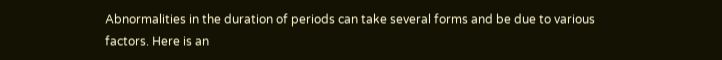Abnormalities in the duration of periods can take several forms and be due to various factors. Here is an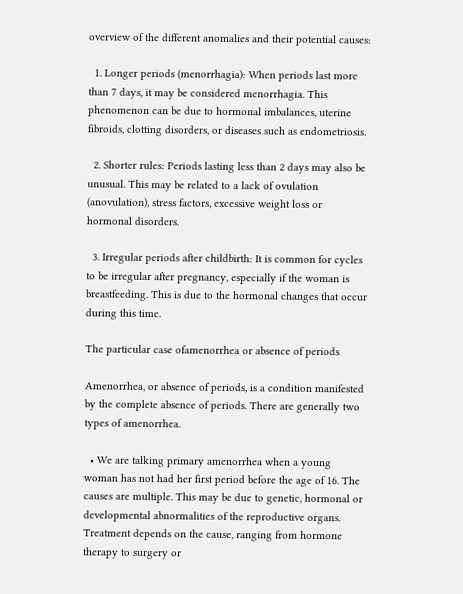overview of the different anomalies and their potential causes:

  1. Longer periods (menorrhagia): When periods last more than 7 days, it may be considered menorrhagia. This phenomenon can be due to hormonal imbalances, uterine fibroids, clotting disorders, or diseases such as endometriosis.

  2. Shorter rules: Periods lasting less than 2 days may also be unusual. This may be related to a lack of ovulation (anovulation), stress factors, excessive weight loss or hormonal disorders.

  3. Irregular periods after childbirth: It is common for cycles to be irregular after pregnancy, especially if the woman is breastfeeding. This is due to the hormonal changes that occur during this time.

The particular case ofamenorrhea or absence of periods

Amenorrhea, or absence of periods, is a condition manifested by the complete absence of periods. There are generally two types of amenorrhea.

  • We are talking primary amenorrhea when a young woman has not had her first period before the age of 16. The causes are multiple. This may be due to genetic, hormonal or developmental abnormalities of the reproductive organs. Treatment depends on the cause, ranging from hormone therapy to surgery or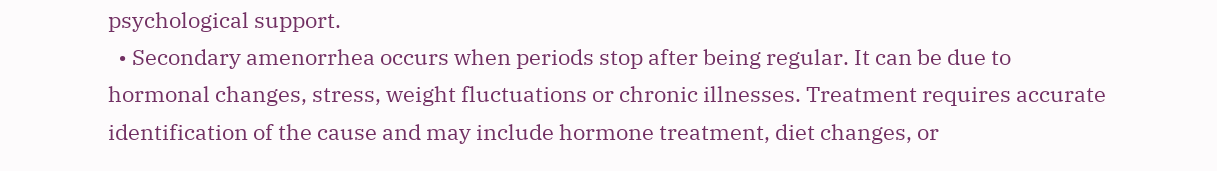psychological support.
  • Secondary amenorrhea occurs when periods stop after being regular. It can be due to hormonal changes, stress, weight fluctuations or chronic illnesses. Treatment requires accurate identification of the cause and may include hormone treatment, diet changes, or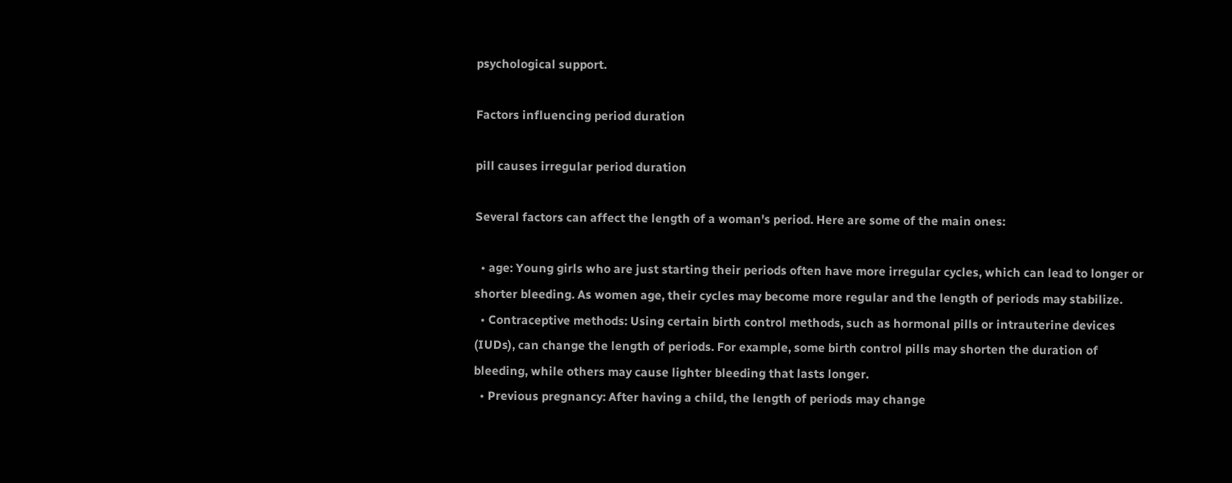psychological support.

Factors influencing period duration

pill causes irregular period duration

Several factors can affect the length of a woman's period. Here are some of the main ones:

  • age: Young girls who are just starting their periods often have more irregular cycles, which can lead to longer or shorter bleeding. As women age, their cycles may become more regular and the length of periods may stabilize.
  • Contraceptive methods: Using certain birth control methods, such as hormonal pills or intrauterine devices (IUDs), can change the length of periods. For example, some birth control pills may shorten the duration of bleeding, while others may cause lighter bleeding that lasts longer.
  • Previous pregnancy: After having a child, the length of periods may change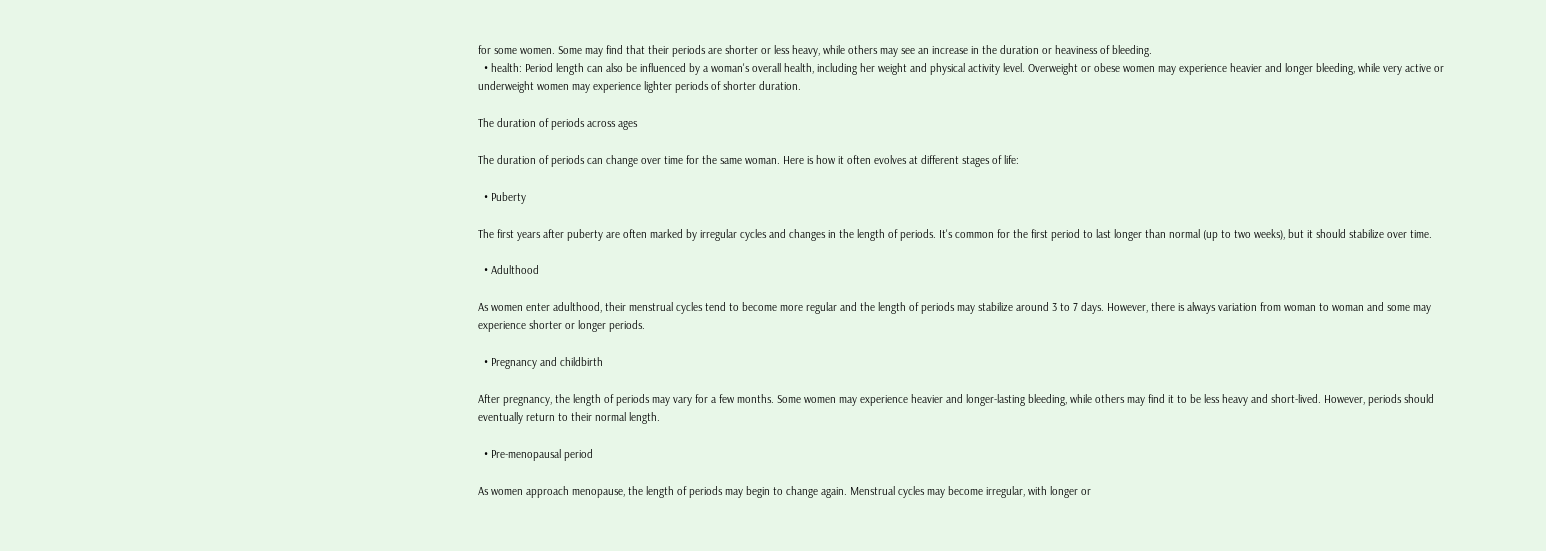for some women. Some may find that their periods are shorter or less heavy, while others may see an increase in the duration or heaviness of bleeding.
  • health: Period length can also be influenced by a woman's overall health, including her weight and physical activity level. Overweight or obese women may experience heavier and longer bleeding, while very active or underweight women may experience lighter periods of shorter duration.

The duration of periods across ages

The duration of periods can change over time for the same woman. Here is how it often evolves at different stages of life:

  • Puberty

The first years after puberty are often marked by irregular cycles and changes in the length of periods. It's common for the first period to last longer than normal (up to two weeks), but it should stabilize over time.

  • Adulthood

As women enter adulthood, their menstrual cycles tend to become more regular and the length of periods may stabilize around 3 to 7 days. However, there is always variation from woman to woman and some may experience shorter or longer periods.

  • Pregnancy and childbirth

After pregnancy, the length of periods may vary for a few months. Some women may experience heavier and longer-lasting bleeding, while others may find it to be less heavy and short-lived. However, periods should eventually return to their normal length.

  • Pre-menopausal period

As women approach menopause, the length of periods may begin to change again. Menstrual cycles may become irregular, with longer or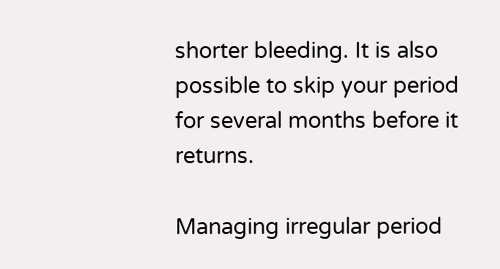shorter bleeding. It is also possible to skip your period for several months before it returns.

Managing irregular period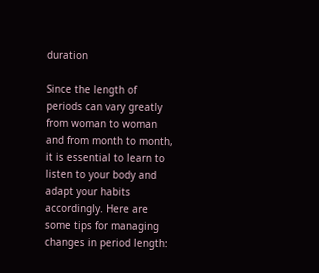duration

Since the length of periods can vary greatly from woman to woman and from month to month, it is essential to learn to listen to your body and adapt your habits accordingly. Here are some tips for managing changes in period length: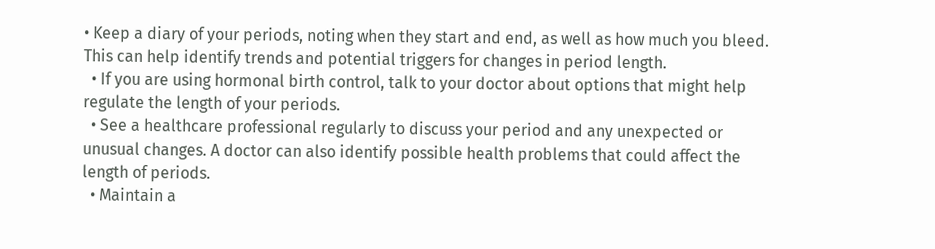• Keep a diary of your periods, noting when they start and end, as well as how much you bleed. This can help identify trends and potential triggers for changes in period length.
  • If you are using hormonal birth control, talk to your doctor about options that might help regulate the length of your periods.
  • See a healthcare professional regularly to discuss your period and any unexpected or unusual changes. A doctor can also identify possible health problems that could affect the length of periods.
  • Maintain a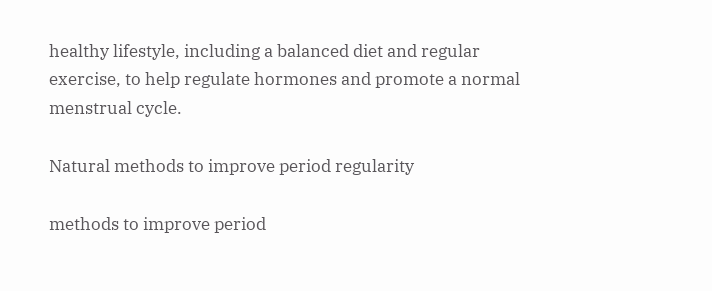healthy lifestyle, including a balanced diet and regular exercise, to help regulate hormones and promote a normal menstrual cycle.

Natural methods to improve period regularity

methods to improve period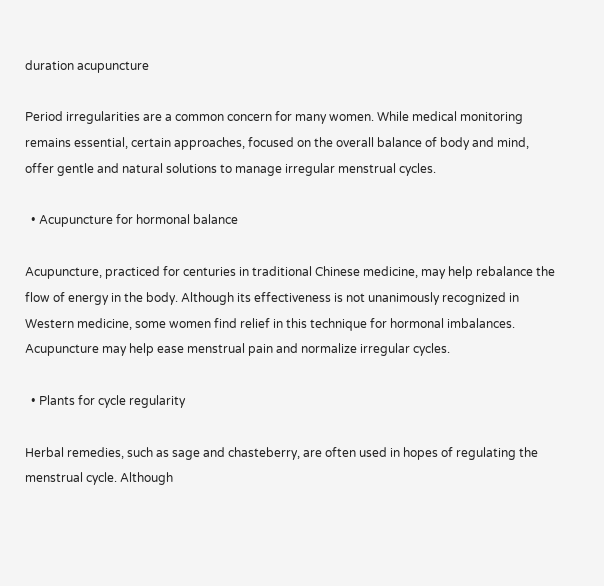duration acupuncture

Period irregularities are a common concern for many women. While medical monitoring remains essential, certain approaches, focused on the overall balance of body and mind, offer gentle and natural solutions to manage irregular menstrual cycles.

  • Acupuncture for hormonal balance

Acupuncture, practiced for centuries in traditional Chinese medicine, may help rebalance the flow of energy in the body. Although its effectiveness is not unanimously recognized in Western medicine, some women find relief in this technique for hormonal imbalances. Acupuncture may help ease menstrual pain and normalize irregular cycles.

  • Plants for cycle regularity

Herbal remedies, such as sage and chasteberry, are often used in hopes of regulating the menstrual cycle. Although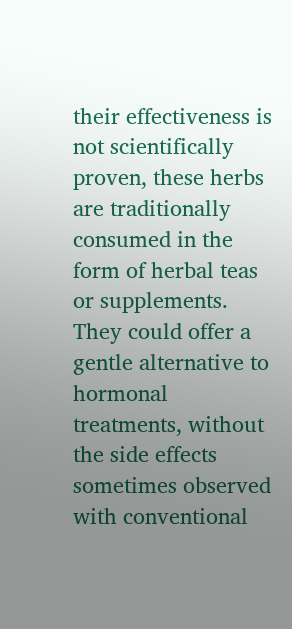their effectiveness is not scientifically proven, these herbs are traditionally consumed in the form of herbal teas or supplements. They could offer a gentle alternative to hormonal treatments, without the side effects sometimes observed with conventional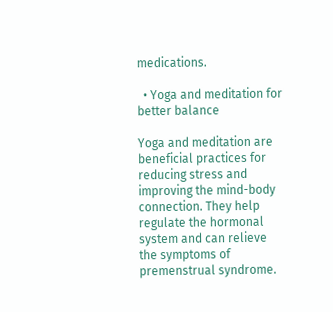medications.

  • Yoga and meditation for better balance

Yoga and meditation are beneficial practices for reducing stress and improving the mind-body connection. They help regulate the hormonal system and can relieve the symptoms of premenstrual syndrome.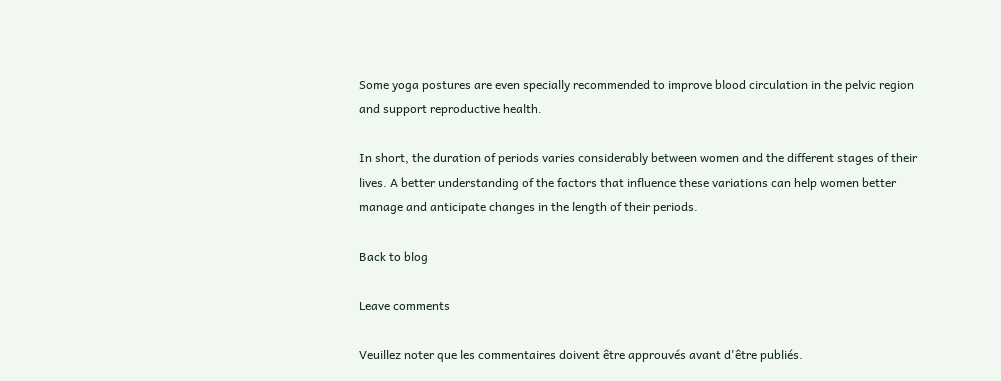Some yoga postures are even specially recommended to improve blood circulation in the pelvic region and support reproductive health.

In short, the duration of periods varies considerably between women and the different stages of their lives. A better understanding of the factors that influence these variations can help women better manage and anticipate changes in the length of their periods.

Back to blog

Leave comments

Veuillez noter que les commentaires doivent être approuvés avant d'être publiés.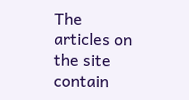The articles on the site contain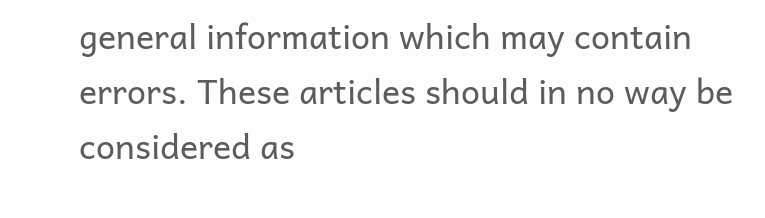general information which may contain errors. These articles should in no way be considered as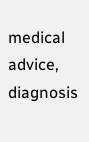medical advice, diagnosis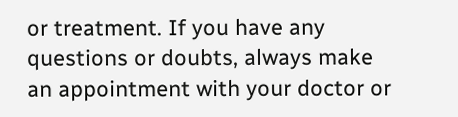or treatment. If you have any questions or doubts, always make an appointment with your doctor or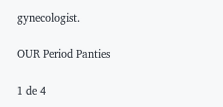gynecologist.

OUR Period Panties

1 de 4